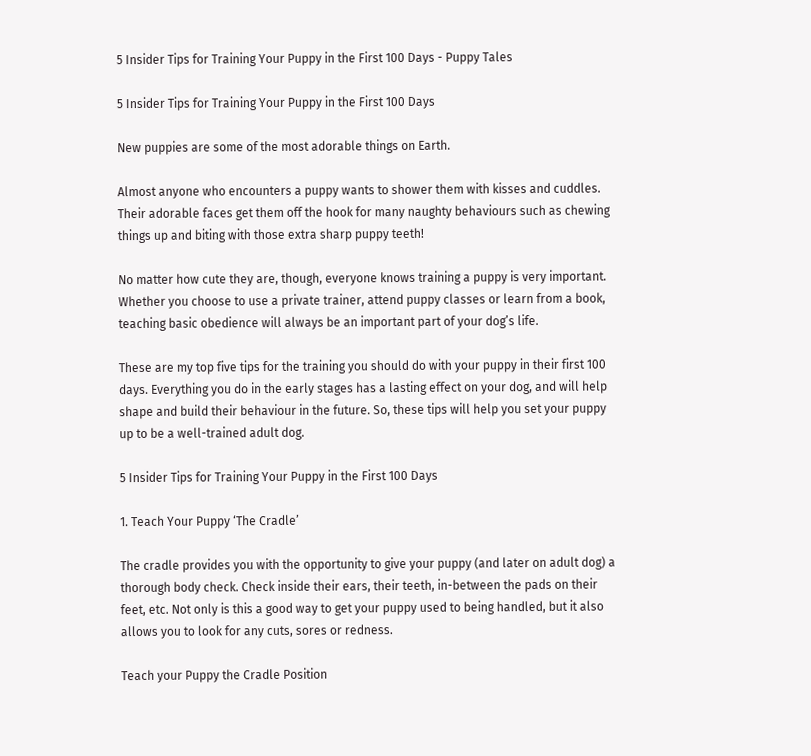5 Insider Tips for Training Your Puppy in the First 100 Days - Puppy Tales

5 Insider Tips for Training Your Puppy in the First 100 Days

New puppies are some of the most adorable things on Earth.

Almost anyone who encounters a puppy wants to shower them with kisses and cuddles. Their adorable faces get them off the hook for many naughty behaviours such as chewing things up and biting with those extra sharp puppy teeth!

No matter how cute they are, though, everyone knows training a puppy is very important. Whether you choose to use a private trainer, attend puppy classes or learn from a book, teaching basic obedience will always be an important part of your dog’s life.

These are my top five tips for the training you should do with your puppy in their first 100 days. Everything you do in the early stages has a lasting effect on your dog, and will help shape and build their behaviour in the future. So, these tips will help you set your puppy up to be a well-trained adult dog.

5 Insider Tips for Training Your Puppy in the First 100 Days

1. Teach Your Puppy ‘The Cradle’

The cradle provides you with the opportunity to give your puppy (and later on adult dog) a thorough body check. Check inside their ears, their teeth, in-between the pads on their feet, etc. Not only is this a good way to get your puppy used to being handled, but it also allows you to look for any cuts, sores or redness.

Teach your Puppy the Cradle Position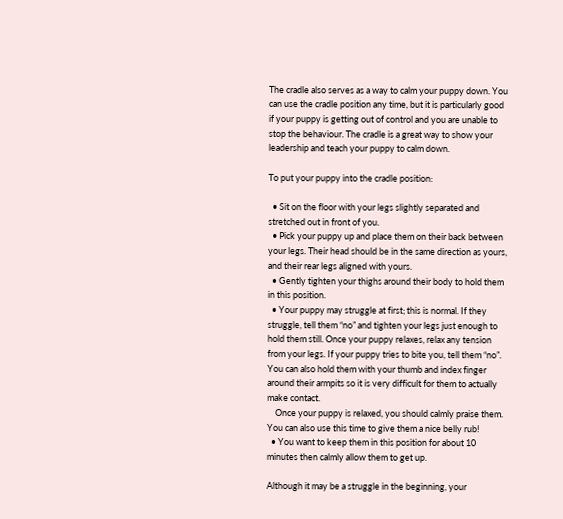The cradle also serves as a way to calm your puppy down. You can use the cradle position any time, but it is particularly good if your puppy is getting out of control and you are unable to stop the behaviour. The cradle is a great way to show your leadership and teach your puppy to calm down.

To put your puppy into the cradle position:

  • Sit on the floor with your legs slightly separated and stretched out in front of you.
  • Pick your puppy up and place them on their back between your legs. Their head should be in the same direction as yours, and their rear legs aligned with yours.
  • Gently tighten your thighs around their body to hold them in this position.
  • Your puppy may struggle at first; this is normal. If they struggle, tell them “no” and tighten your legs just enough to hold them still. Once your puppy relaxes, relax any tension from your legs. If your puppy tries to bite you, tell them “no”. You can also hold them with your thumb and index finger around their armpits so it is very difficult for them to actually make contact.
    Once your puppy is relaxed, you should calmly praise them. You can also use this time to give them a nice belly rub!
  • You want to keep them in this position for about 10 minutes then calmly allow them to get up.

Although it may be a struggle in the beginning, your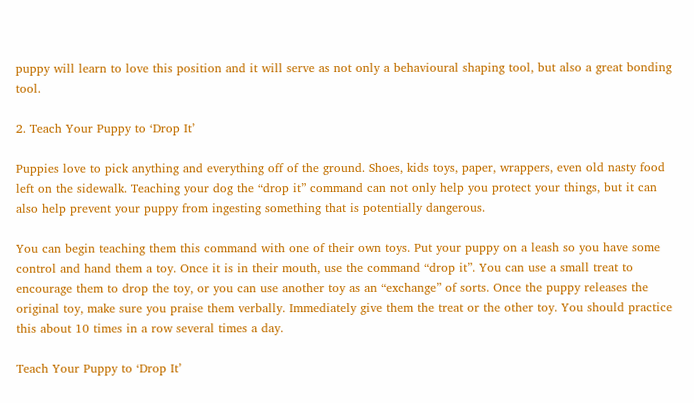puppy will learn to love this position and it will serve as not only a behavioural shaping tool, but also a great bonding tool.

2. Teach Your Puppy to ‘Drop It’

Puppies love to pick anything and everything off of the ground. Shoes, kids toys, paper, wrappers, even old nasty food left on the sidewalk. Teaching your dog the “drop it” command can not only help you protect your things, but it can also help prevent your puppy from ingesting something that is potentially dangerous.

You can begin teaching them this command with one of their own toys. Put your puppy on a leash so you have some control and hand them a toy. Once it is in their mouth, use the command “drop it”. You can use a small treat to encourage them to drop the toy, or you can use another toy as an “exchange” of sorts. Once the puppy releases the original toy, make sure you praise them verbally. Immediately give them the treat or the other toy. You should practice this about 10 times in a row several times a day.

Teach Your Puppy to ‘Drop It’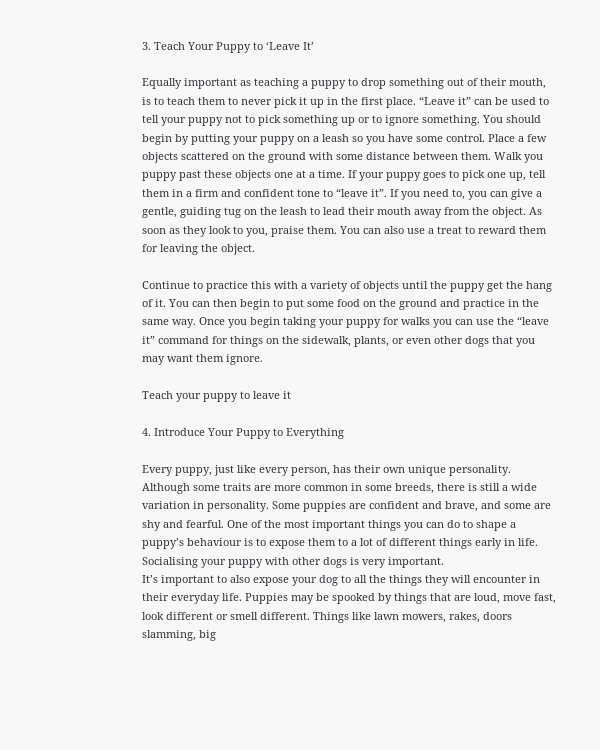3. Teach Your Puppy to ‘Leave It’

Equally important as teaching a puppy to drop something out of their mouth, is to teach them to never pick it up in the first place. “Leave it” can be used to tell your puppy not to pick something up or to ignore something. You should begin by putting your puppy on a leash so you have some control. Place a few objects scattered on the ground with some distance between them. Walk you puppy past these objects one at a time. If your puppy goes to pick one up, tell them in a firm and confident tone to “leave it”. If you need to, you can give a gentle, guiding tug on the leash to lead their mouth away from the object. As soon as they look to you, praise them. You can also use a treat to reward them for leaving the object.

Continue to practice this with a variety of objects until the puppy get the hang of it. You can then begin to put some food on the ground and practice in the same way. Once you begin taking your puppy for walks you can use the “leave it” command for things on the sidewalk, plants, or even other dogs that you may want them ignore.

Teach your puppy to leave it

4. Introduce Your Puppy to Everything

Every puppy, just like every person, has their own unique personality. Although some traits are more common in some breeds, there is still a wide variation in personality. Some puppies are confident and brave, and some are shy and fearful. One of the most important things you can do to shape a puppy’s behaviour is to expose them to a lot of different things early in life. Socialising your puppy with other dogs is very important.
It’s important to also expose your dog to all the things they will encounter in their everyday life. Puppies may be spooked by things that are loud, move fast, look different or smell different. Things like lawn mowers, rakes, doors slamming, big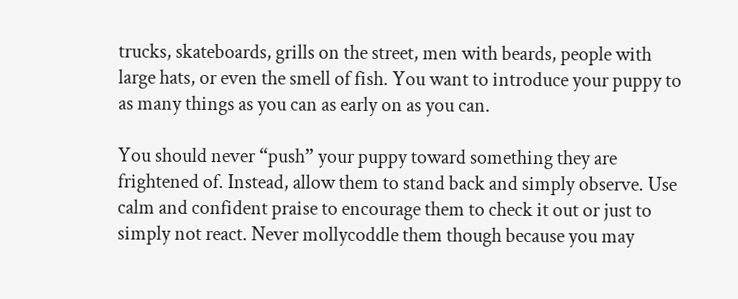trucks, skateboards, grills on the street, men with beards, people with large hats, or even the smell of fish. You want to introduce your puppy to as many things as you can as early on as you can.

You should never “push” your puppy toward something they are frightened of. Instead, allow them to stand back and simply observe. Use calm and confident praise to encourage them to check it out or just to simply not react. Never mollycoddle them though because you may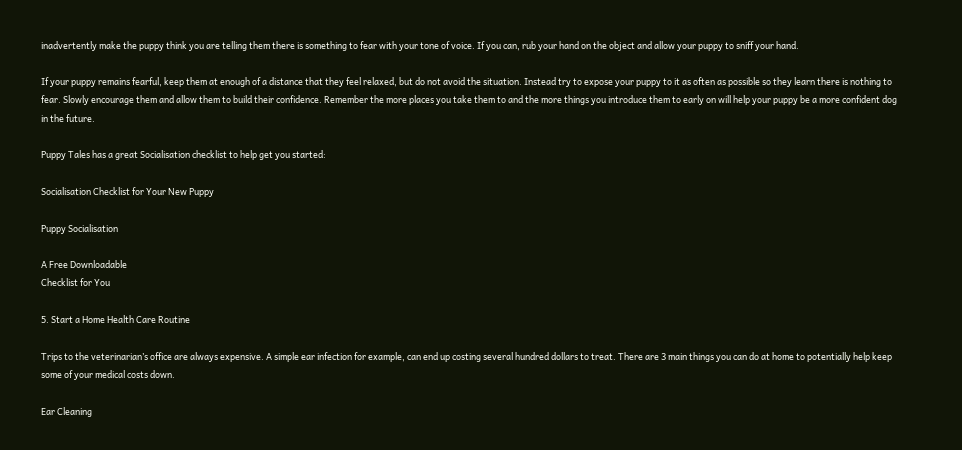inadvertently make the puppy think you are telling them there is something to fear with your tone of voice. If you can, rub your hand on the object and allow your puppy to sniff your hand.

If your puppy remains fearful, keep them at enough of a distance that they feel relaxed, but do not avoid the situation. Instead try to expose your puppy to it as often as possible so they learn there is nothing to fear. Slowly encourage them and allow them to build their confidence. Remember the more places you take them to and the more things you introduce them to early on will help your puppy be a more confident dog in the future.

Puppy Tales has a great Socialisation checklist to help get you started:

Socialisation Checklist for Your New Puppy

Puppy Socialisation

A Free Downloadable
Checklist for You

5. Start a Home Health Care Routine

Trips to the veterinarian’s office are always expensive. A simple ear infection for example, can end up costing several hundred dollars to treat. There are 3 main things you can do at home to potentially help keep some of your medical costs down.

Ear Cleaning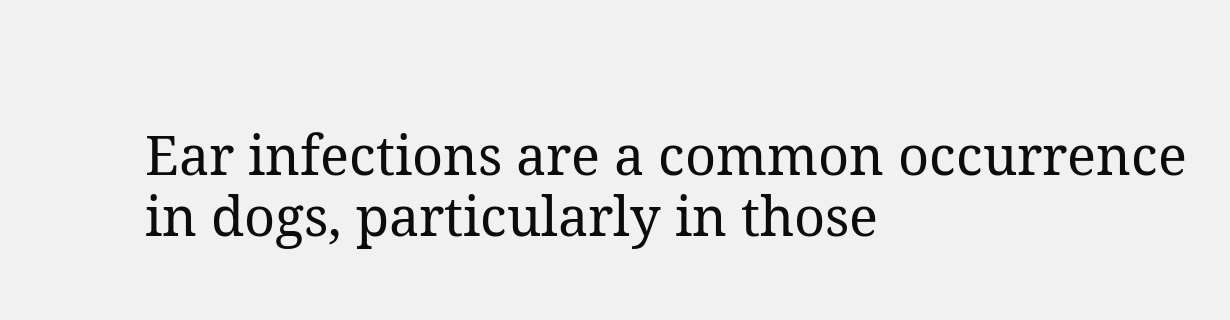Ear infections are a common occurrence in dogs, particularly in those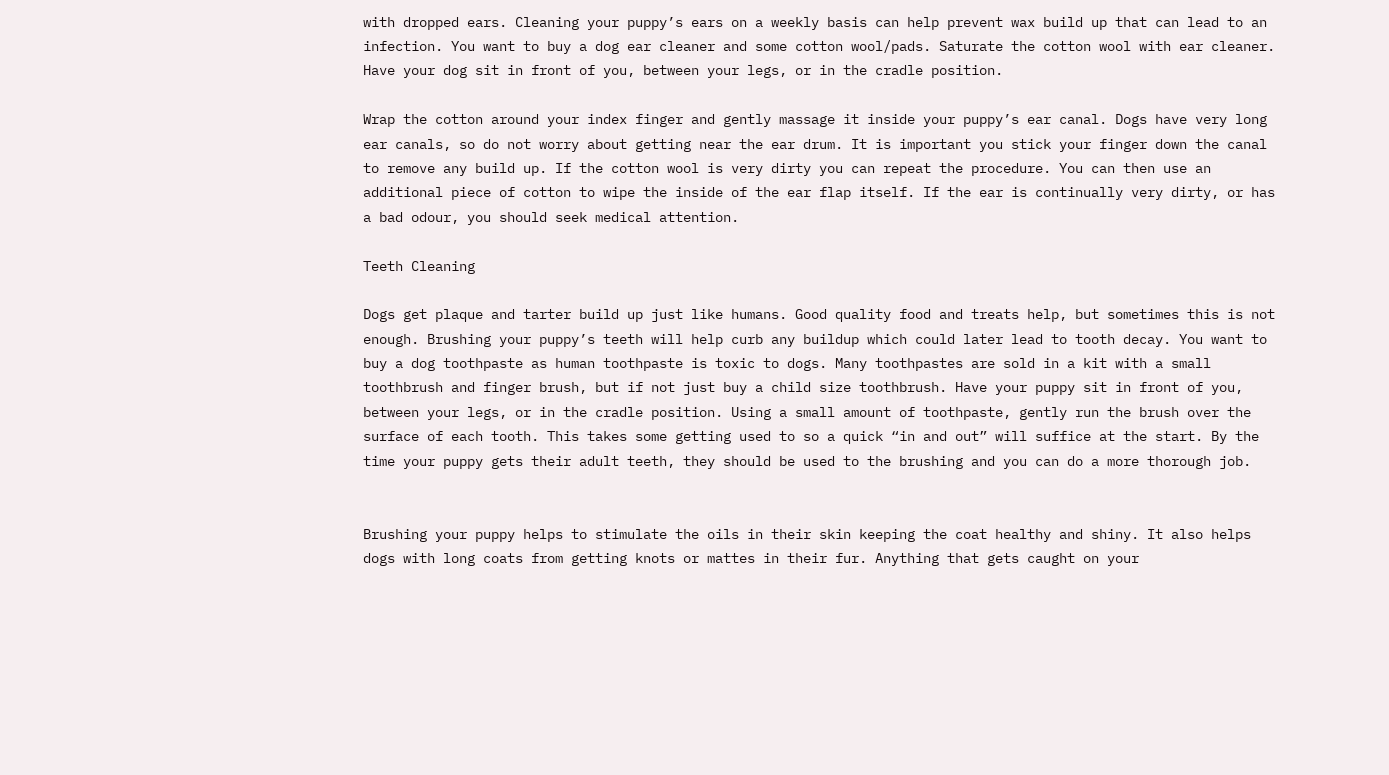with dropped ears. Cleaning your puppy’s ears on a weekly basis can help prevent wax build up that can lead to an infection. You want to buy a dog ear cleaner and some cotton wool/pads. Saturate the cotton wool with ear cleaner. Have your dog sit in front of you, between your legs, or in the cradle position.

Wrap the cotton around your index finger and gently massage it inside your puppy’s ear canal. Dogs have very long ear canals, so do not worry about getting near the ear drum. It is important you stick your finger down the canal to remove any build up. If the cotton wool is very dirty you can repeat the procedure. You can then use an additional piece of cotton to wipe the inside of the ear flap itself. If the ear is continually very dirty, or has a bad odour, you should seek medical attention.

Teeth Cleaning

Dogs get plaque and tarter build up just like humans. Good quality food and treats help, but sometimes this is not enough. Brushing your puppy’s teeth will help curb any buildup which could later lead to tooth decay. You want to buy a dog toothpaste as human toothpaste is toxic to dogs. Many toothpastes are sold in a kit with a small toothbrush and finger brush, but if not just buy a child size toothbrush. Have your puppy sit in front of you, between your legs, or in the cradle position. Using a small amount of toothpaste, gently run the brush over the surface of each tooth. This takes some getting used to so a quick “in and out” will suffice at the start. By the time your puppy gets their adult teeth, they should be used to the brushing and you can do a more thorough job.


Brushing your puppy helps to stimulate the oils in their skin keeping the coat healthy and shiny. It also helps dogs with long coats from getting knots or mattes in their fur. Anything that gets caught on your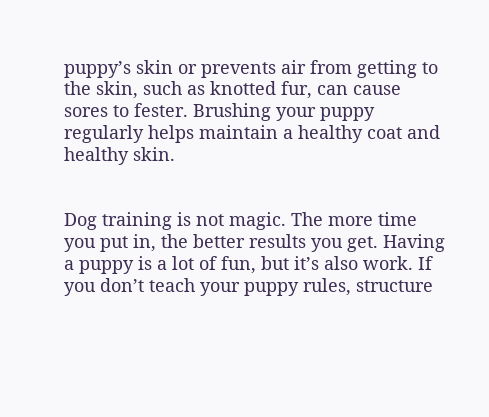puppy’s skin or prevents air from getting to the skin, such as knotted fur, can cause sores to fester. Brushing your puppy regularly helps maintain a healthy coat and healthy skin.


Dog training is not magic. The more time you put in, the better results you get. Having a puppy is a lot of fun, but it’s also work. If you don’t teach your puppy rules, structure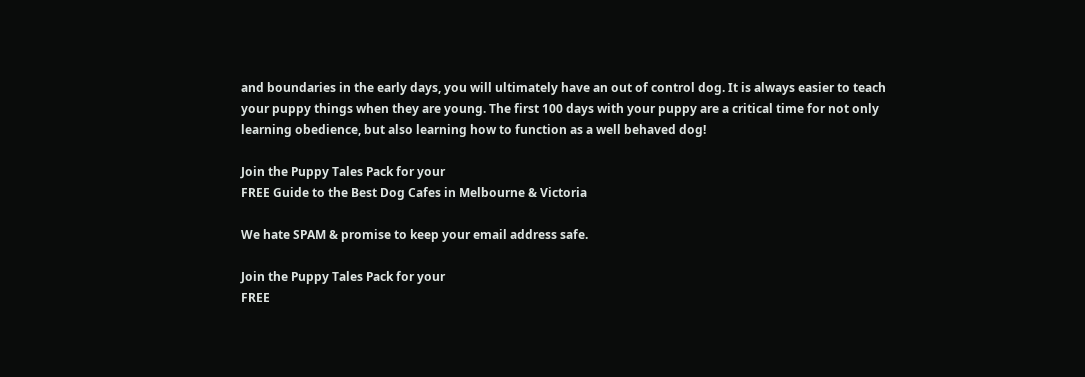and boundaries in the early days, you will ultimately have an out of control dog. It is always easier to teach your puppy things when they are young. The first 100 days with your puppy are a critical time for not only learning obedience, but also learning how to function as a well behaved dog!

Join the Puppy Tales Pack for your
FREE Guide to the Best Dog Cafes in Melbourne & Victoria

We hate SPAM & promise to keep your email address safe.

Join the Puppy Tales Pack for your
FREE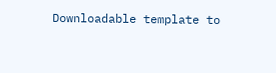Downloadable template to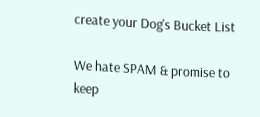create your Dog's Bucket List

We hate SPAM & promise to keep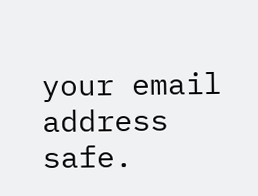your email address safe.